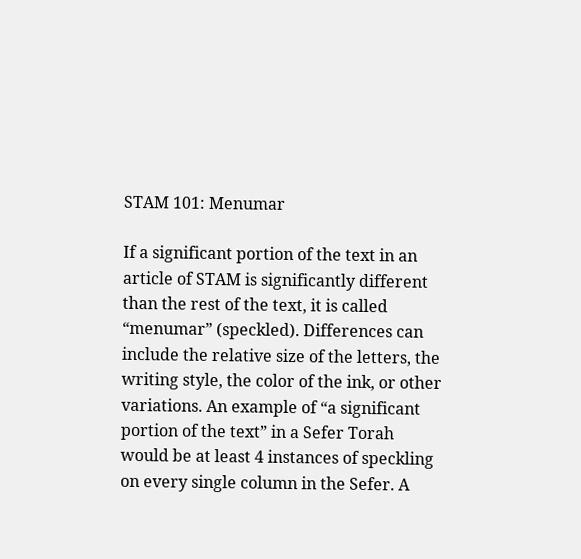STAM 101: Menumar

If a significant portion of the text in an article of STAM is significantly different than the rest of the text, it is called “menumar” (speckled). Differences can include the relative size of the letters, the writing style, the color of the ink, or other variations. An example of “a significant portion of the text” in a Sefer Torah would be at least 4 instances of speckling on every single column in the Sefer. A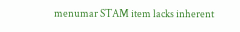menumar STAM item lacks inherent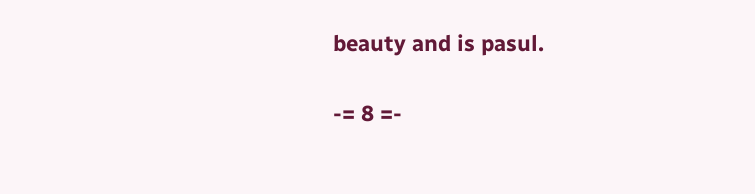beauty and is pasul.

-= 8 =-